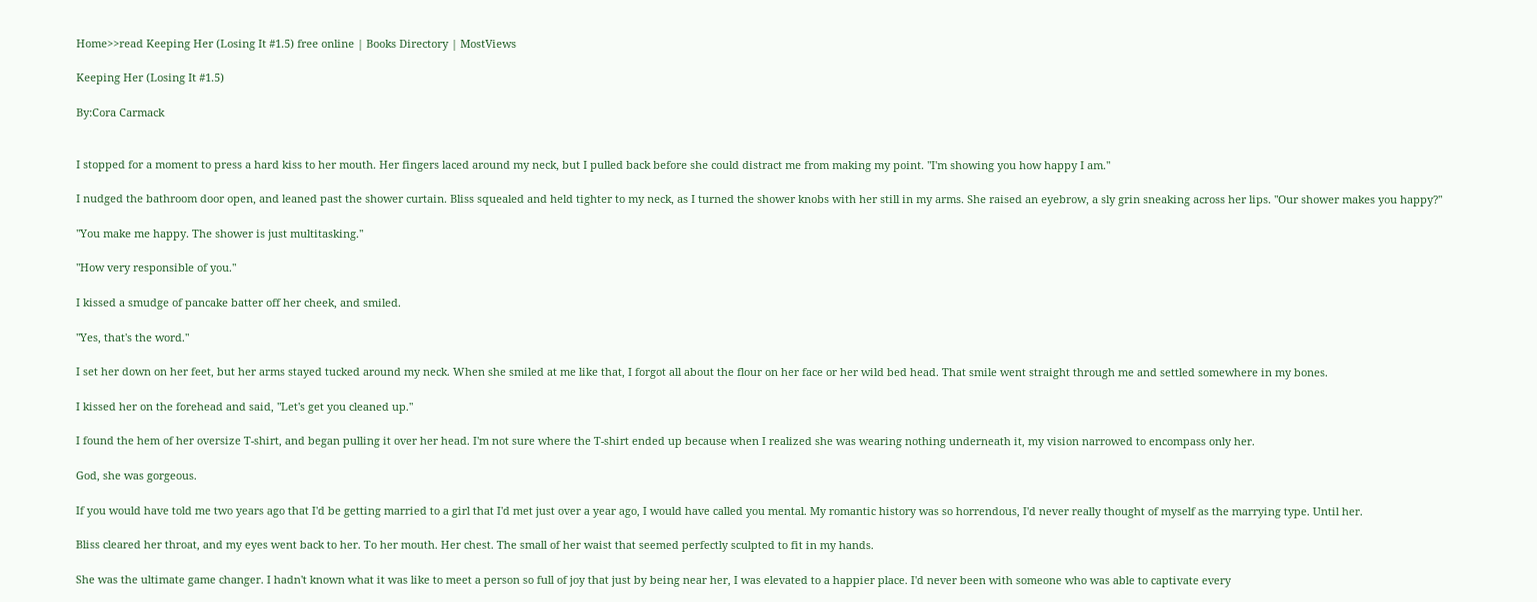Home>>read Keeping Her (Losing It #1.5) free online | Books Directory | MostViews

Keeping Her (Losing It #1.5)

By:Cora Carmack


I stopped for a moment to press a hard kiss to her mouth. Her fingers laced around my neck, but I pulled back before she could distract me from making my point. "I'm showing you how happy I am."

I nudged the bathroom door open, and leaned past the shower curtain. Bliss squealed and held tighter to my neck, as I turned the shower knobs with her still in my arms. She raised an eyebrow, a sly grin sneaking across her lips. "Our shower makes you happy?"

"You make me happy. The shower is just multitasking."

"How very responsible of you."

I kissed a smudge of pancake batter off her cheek, and smiled.

"Yes, that's the word."

I set her down on her feet, but her arms stayed tucked around my neck. When she smiled at me like that, I forgot all about the flour on her face or her wild bed head. That smile went straight through me and settled somewhere in my bones.

I kissed her on the forehead and said, "Let's get you cleaned up."

I found the hem of her oversize T-shirt, and began pulling it over her head. I'm not sure where the T-shirt ended up because when I realized she was wearing nothing underneath it, my vision narrowed to encompass only her.

God, she was gorgeous.

If you would have told me two years ago that I'd be getting married to a girl that I'd met just over a year ago, I would have called you mental. My romantic history was so horrendous, I'd never really thought of myself as the marrying type. Until her.

Bliss cleared her throat, and my eyes went back to her. To her mouth. Her chest. The small of her waist that seemed perfectly sculpted to fit in my hands.

She was the ultimate game changer. I hadn't known what it was like to meet a person so full of joy that just by being near her, I was elevated to a happier place. I'd never been with someone who was able to captivate every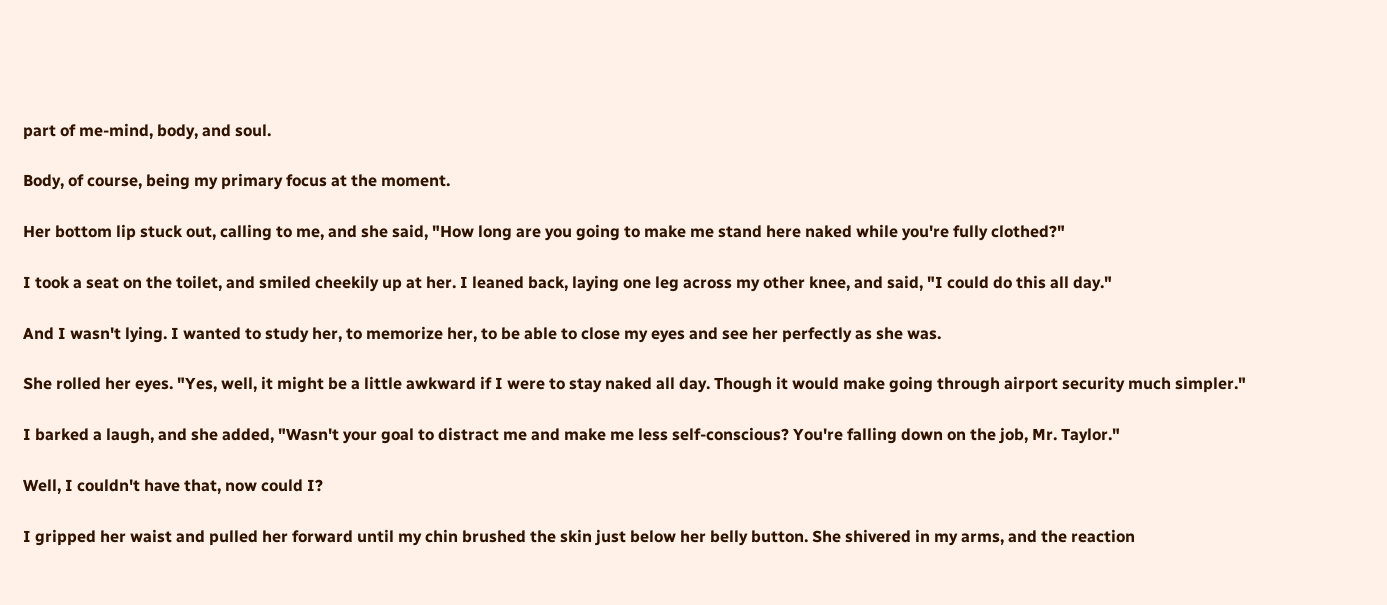part of me-mind, body, and soul.

Body, of course, being my primary focus at the moment.

Her bottom lip stuck out, calling to me, and she said, "How long are you going to make me stand here naked while you're fully clothed?"

I took a seat on the toilet, and smiled cheekily up at her. I leaned back, laying one leg across my other knee, and said, "I could do this all day."

And I wasn't lying. I wanted to study her, to memorize her, to be able to close my eyes and see her perfectly as she was.

She rolled her eyes. "Yes, well, it might be a little awkward if I were to stay naked all day. Though it would make going through airport security much simpler."

I barked a laugh, and she added, "Wasn't your goal to distract me and make me less self-conscious? You're falling down on the job, Mr. Taylor."

Well, I couldn't have that, now could I?

I gripped her waist and pulled her forward until my chin brushed the skin just below her belly button. She shivered in my arms, and the reaction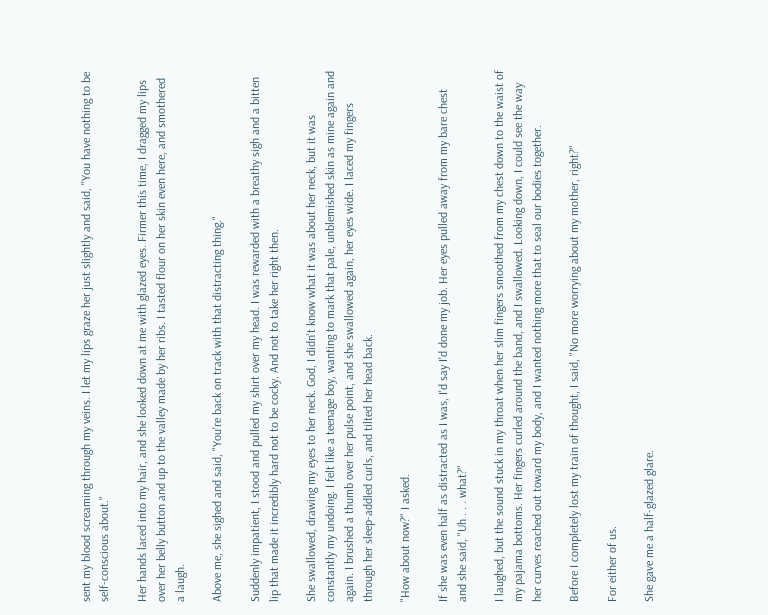sent my blood screaming through my veins. I let my lips graze her just slightly and said, "You have nothing to be self-conscious about."

Her hands laced into my hair, and she looked down at me with glazed eyes. Firmer this time, I dragged my lips over her belly button and up to the valley made by her ribs. I tasted flour on her skin even here, and smothered a laugh.

Above me, she sighed and said, "You're back on track with that distracting thing."

Suddenly impatient, I stood and pulled my shirt over my head. I was rewarded with a breathy sigh and a bitten lip that made it incredibly hard not to be cocky. And not to take her right then.

She swallowed, drawing my eyes to her neck. God, I didn't know what it was about her neck, but it was constantly my undoing. I felt like a teenage boy, wanting to mark that pale, unblemished skin as mine again and again. I brushed a thumb over her pulse point, and she swallowed again, her eyes wide. I laced my fingers through her sleep-addled curls, and tilted her head back.

"How about now?" I asked.

If she was even half as distracted as I was, I'd say I'd done my job. Her eyes pulled away from my bare chest and she said, "Uh . . . what?"

I laughed, but the sound stuck in my throat when her slim fingers smoothed from my chest down to the waist of my pajama bottoms. Her fingers curled around the band, and I swallowed. Looking down, I could see the way her curves reached out toward my body, and I wanted nothing more that to seal our bodies together.

Before I completely lost my train of thought, I said, "No more worrying about my mother, right?"

For either of us.

She gave me a half-glazed glare.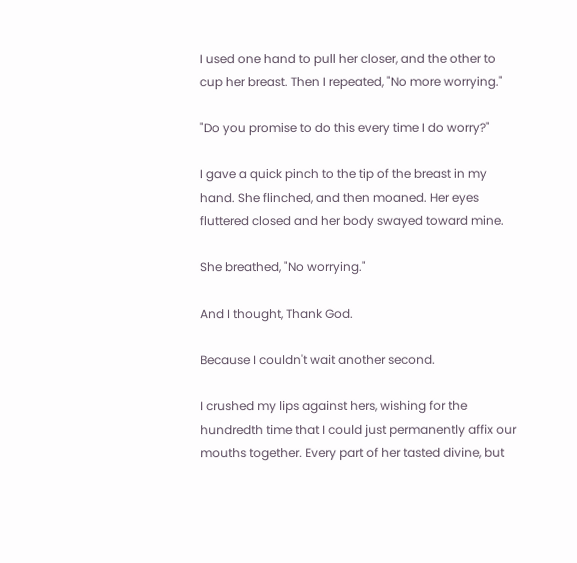I used one hand to pull her closer, and the other to cup her breast. Then I repeated, "No more worrying."

"Do you promise to do this every time I do worry?"

I gave a quick pinch to the tip of the breast in my hand. She flinched, and then moaned. Her eyes fluttered closed and her body swayed toward mine.

She breathed, "No worrying."

And I thought, Thank God.

Because I couldn't wait another second.

I crushed my lips against hers, wishing for the hundredth time that I could just permanently affix our mouths together. Every part of her tasted divine, but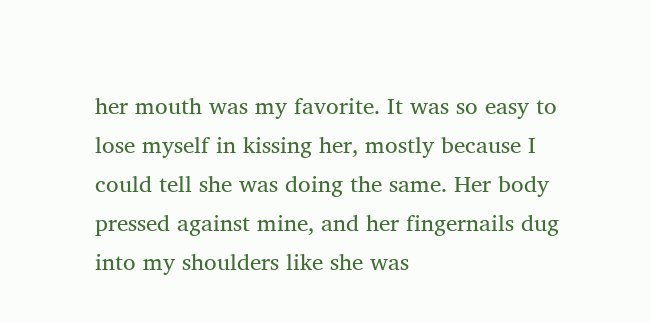her mouth was my favorite. It was so easy to lose myself in kissing her, mostly because I could tell she was doing the same. Her body pressed against mine, and her fingernails dug into my shoulders like she was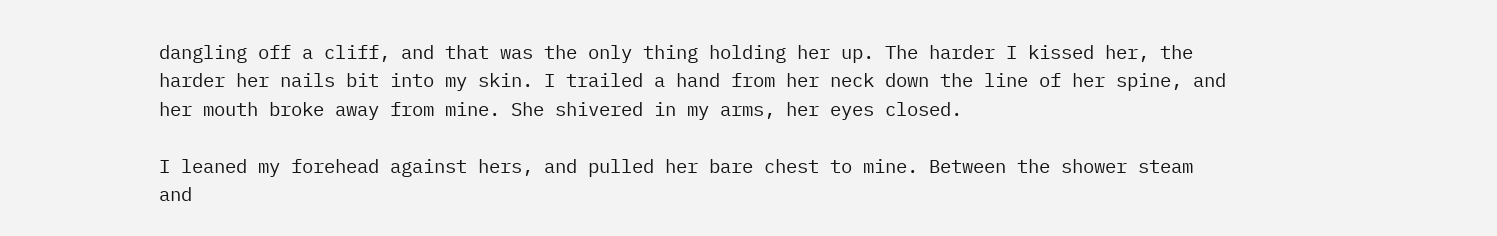dangling off a cliff, and that was the only thing holding her up. The harder I kissed her, the harder her nails bit into my skin. I trailed a hand from her neck down the line of her spine, and her mouth broke away from mine. She shivered in my arms, her eyes closed.

I leaned my forehead against hers, and pulled her bare chest to mine. Between the shower steam and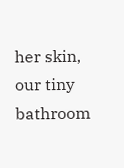her skin, our tiny bathroom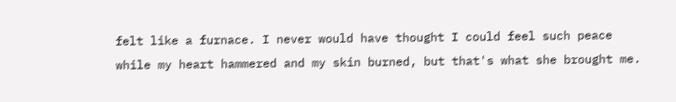felt like a furnace. I never would have thought I could feel such peace while my heart hammered and my skin burned, but that's what she brought me.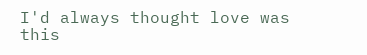I'd always thought love was this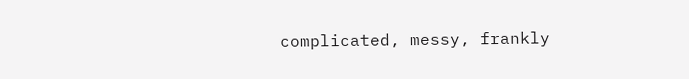complicated, messy, frankly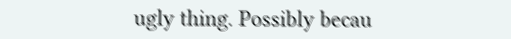ugly thing. Possibly becau